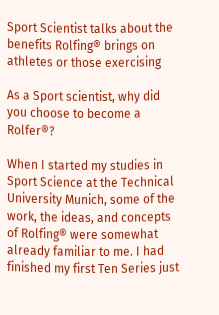Sport Scientist talks about the benefits Rolfing® brings on athletes or those exercising

As a Sport scientist, why did you choose to become a Rolfer®?

When I started my studies in Sport Science at the Technical University Munich, some of the work, the ideas, and concepts of Rolfing® were somewhat already familiar to me. I had finished my first Ten Series just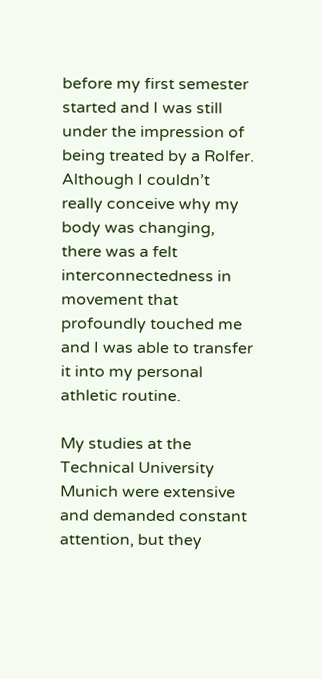before my first semester started and I was still under the impression of being treated by a Rolfer. Although I couldn’t really conceive why my body was changing, there was a felt interconnectedness in movement that profoundly touched me and I was able to transfer it into my personal athletic routine.

My studies at the Technical University Munich were extensive and demanded constant attention, but they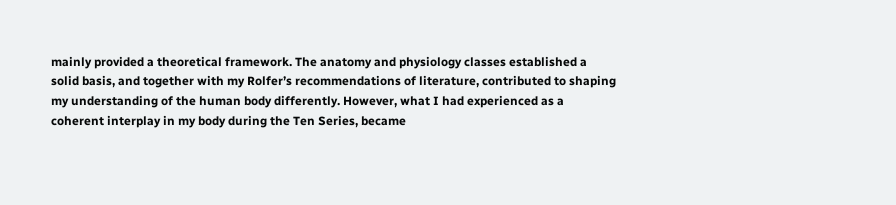mainly provided a theoretical framework. The anatomy and physiology classes established a solid basis, and together with my Rolfer’s recommendations of literature, contributed to shaping my understanding of the human body differently. However, what I had experienced as a coherent interplay in my body during the Ten Series, became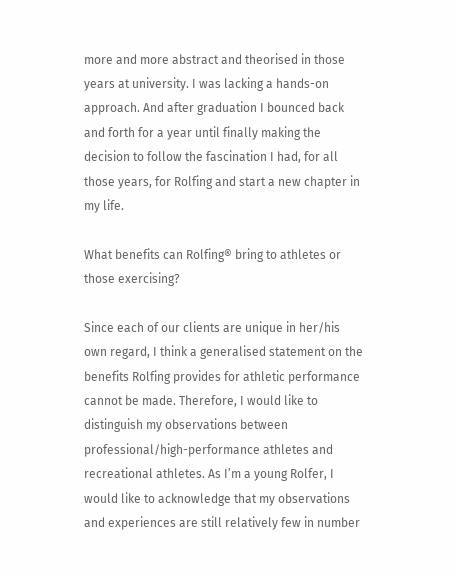more and more abstract and theorised in those years at university. I was lacking a hands-on approach. And after graduation I bounced back and forth for a year until finally making the decision to follow the fascination I had, for all those years, for Rolfing and start a new chapter in my life.

What benefits can Rolfing® bring to athletes or those exercising?

Since each of our clients are unique in her/his own regard, I think a generalised statement on the benefits Rolfing provides for athletic performance cannot be made. Therefore, I would like to distinguish my observations between professional/high-performance athletes and recreational athletes. As I’m a young Rolfer, I would like to acknowledge that my observations and experiences are still relatively few in number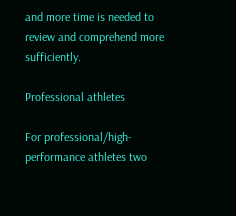and more time is needed to review and comprehend more sufficiently.

Professional athletes

For professional/high-performance athletes two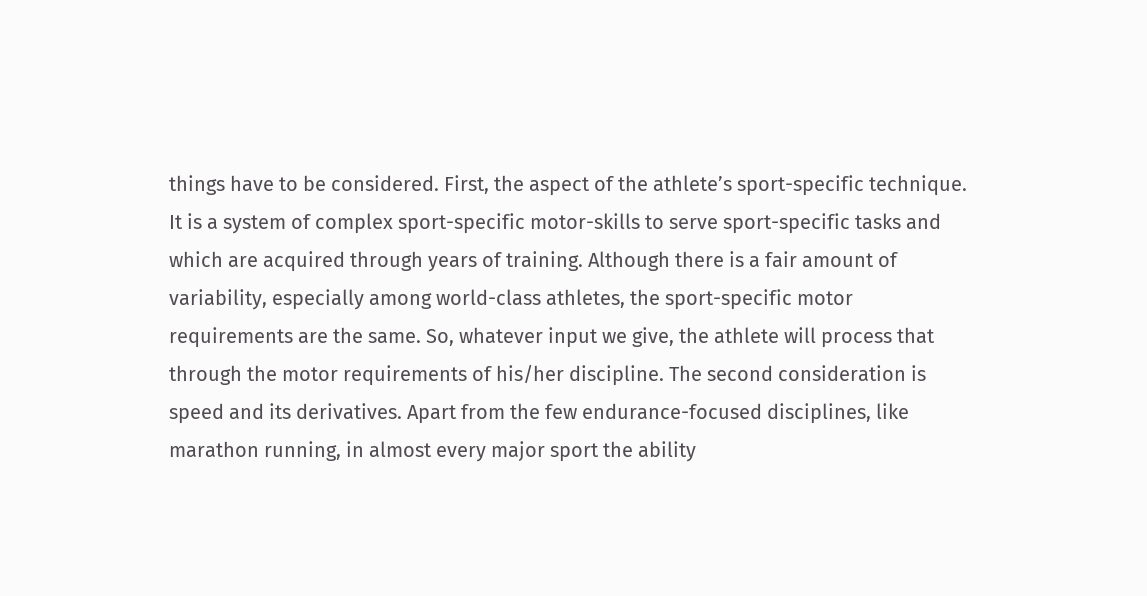things have to be considered. First, the aspect of the athlete’s sport-specific technique. It is a system of complex sport-specific motor-skills to serve sport-specific tasks and which are acquired through years of training. Although there is a fair amount of variability, especially among world-class athletes, the sport-specific motor requirements are the same. So, whatever input we give, the athlete will process that through the motor requirements of his/her discipline. The second consideration is speed and its derivatives. Apart from the few endurance-focused disciplines, like marathon running, in almost every major sport the ability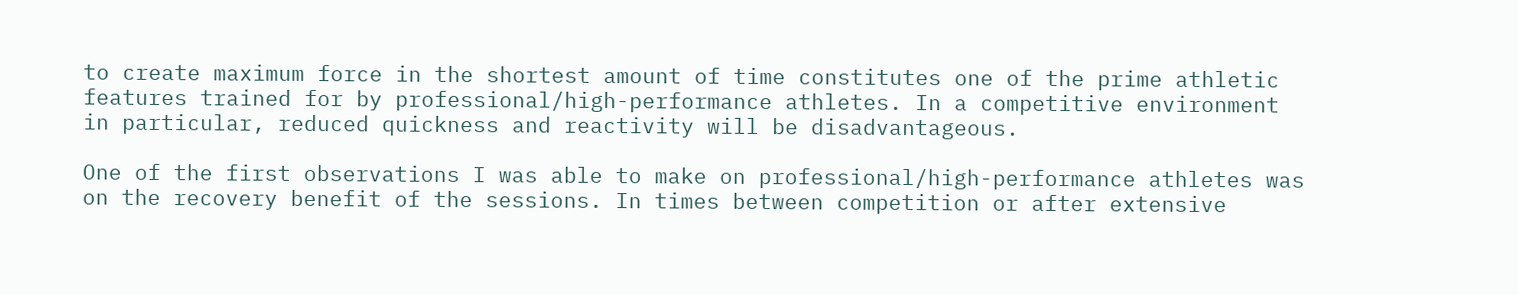to create maximum force in the shortest amount of time constitutes one of the prime athletic features trained for by professional/high-performance athletes. In a competitive environment in particular, reduced quickness and reactivity will be disadvantageous.

One of the first observations I was able to make on professional/high-performance athletes was on the recovery benefit of the sessions. In times between competition or after extensive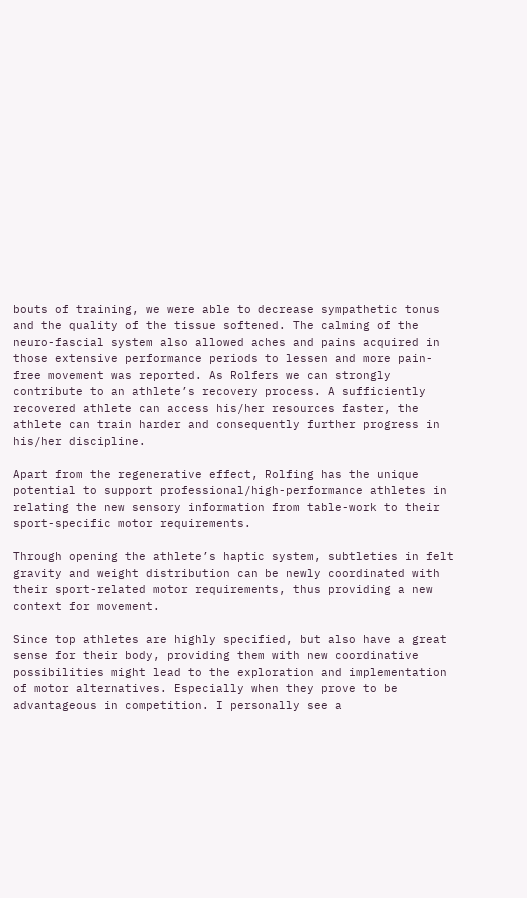bouts of training, we were able to decrease sympathetic tonus and the quality of the tissue softened. The calming of the neuro-fascial system also allowed aches and pains acquired in those extensive performance periods to lessen and more pain-free movement was reported. As Rolfers we can strongly contribute to an athlete’s recovery process. A sufficiently recovered athlete can access his/her resources faster, the athlete can train harder and consequently further progress in his/her discipline.

Apart from the regenerative effect, Rolfing has the unique potential to support professional/high-performance athletes in relating the new sensory information from table-work to their sport-specific motor requirements.

Through opening the athlete’s haptic system, subtleties in felt gravity and weight distribution can be newly coordinated with their sport-related motor requirements, thus providing a new context for movement.

Since top athletes are highly specified, but also have a great sense for their body, providing them with new coordinative possibilities might lead to the exploration and implementation of motor alternatives. Especially when they prove to be advantageous in competition. I personally see a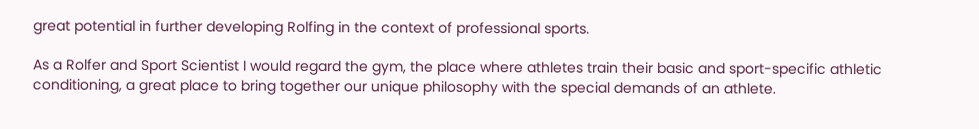great potential in further developing Rolfing in the context of professional sports.

As a Rolfer and Sport Scientist I would regard the gym, the place where athletes train their basic and sport-specific athletic conditioning, a great place to bring together our unique philosophy with the special demands of an athlete.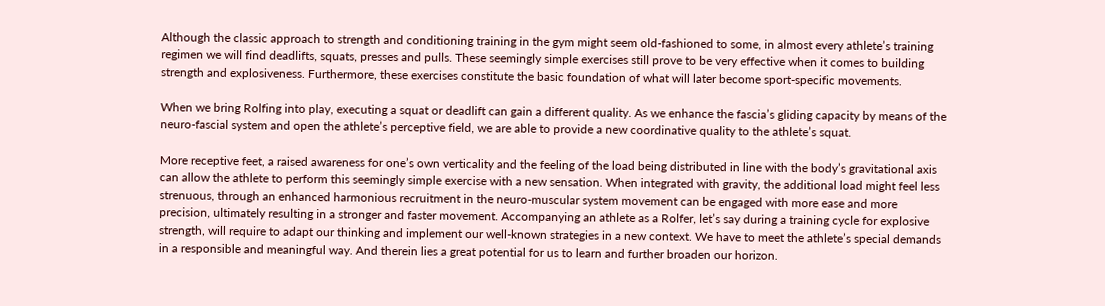Although the classic approach to strength and conditioning training in the gym might seem old-fashioned to some, in almost every athlete’s training regimen we will find deadlifts, squats, presses and pulls. These seemingly simple exercises still prove to be very effective when it comes to building strength and explosiveness. Furthermore, these exercises constitute the basic foundation of what will later become sport-specific movements.

When we bring Rolfing into play, executing a squat or deadlift can gain a different quality. As we enhance the fascia’s gliding capacity by means of the neuro-fascial system and open the athlete’s perceptive field, we are able to provide a new coordinative quality to the athlete’s squat.

More receptive feet, a raised awareness for one’s own verticality and the feeling of the load being distributed in line with the body’s gravitational axis can allow the athlete to perform this seemingly simple exercise with a new sensation. When integrated with gravity, the additional load might feel less strenuous, through an enhanced harmonious recruitment in the neuro-muscular system movement can be engaged with more ease and more precision, ultimately resulting in a stronger and faster movement. Accompanying an athlete as a Rolfer, let’s say during a training cycle for explosive strength, will require to adapt our thinking and implement our well-known strategies in a new context. We have to meet the athlete’s special demands in a responsible and meaningful way. And therein lies a great potential for us to learn and further broaden our horizon.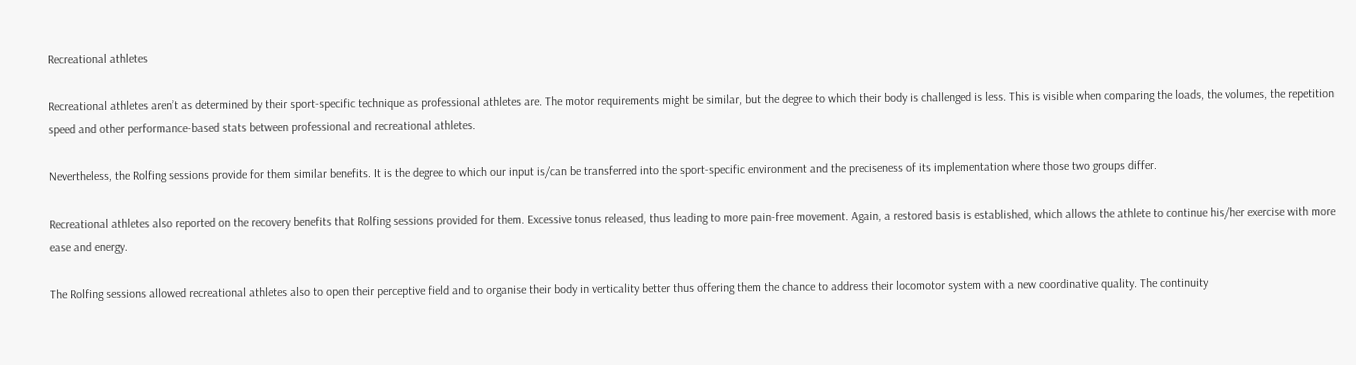Recreational athletes

Recreational athletes aren’t as determined by their sport-specific technique as professional athletes are. The motor requirements might be similar, but the degree to which their body is challenged is less. This is visible when comparing the loads, the volumes, the repetition speed and other performance-based stats between professional and recreational athletes.

Nevertheless, the Rolfing sessions provide for them similar benefits. It is the degree to which our input is/can be transferred into the sport-specific environment and the preciseness of its implementation where those two groups differ.

Recreational athletes also reported on the recovery benefits that Rolfing sessions provided for them. Excessive tonus released, thus leading to more pain-free movement. Again, a restored basis is established, which allows the athlete to continue his/her exercise with more ease and energy.

The Rolfing sessions allowed recreational athletes also to open their perceptive field and to organise their body in verticality better thus offering them the chance to address their locomotor system with a new coordinative quality. The continuity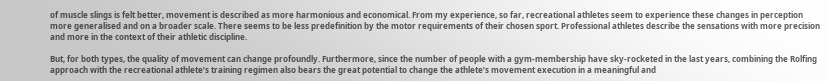of muscle slings is felt better, movement is described as more harmonious and economical. From my experience, so far, recreational athletes seem to experience these changes in perception more generalised and on a broader scale. There seems to be less predefinition by the motor requirements of their chosen sport. Professional athletes describe the sensations with more precision and more in the context of their athletic discipline.

But, for both types, the quality of movement can change profoundly. Furthermore, since the number of people with a gym-membership have sky-rocketed in the last years, combining the Rolfing approach with the recreational athlete’s training regimen also bears the great potential to change the athlete’s movement execution in a meaningful and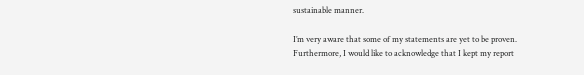sustainable manner.

I’m very aware that some of my statements are yet to be proven. Furthermore, I would like to acknowledge that I kept my report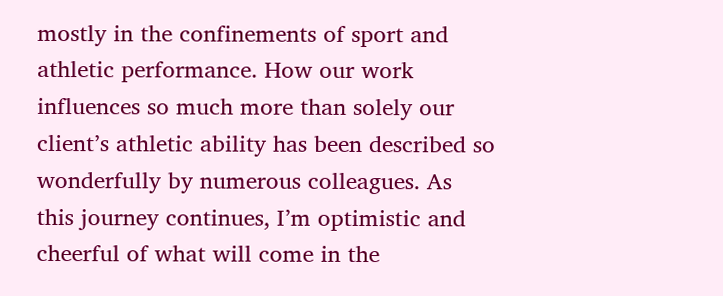mostly in the confinements of sport and athletic performance. How our work influences so much more than solely our client’s athletic ability has been described so wonderfully by numerous colleagues. As this journey continues, I’m optimistic and cheerful of what will come in the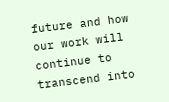future and how our work will continue to transcend into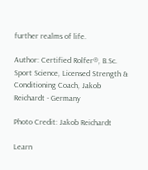further realms of life.

Author: Certified Rolfer®, B.Sc. Sport Science, Licensed Strength & Conditioning Coach, Jakob Reichardt - Germany

Photo Credit: Jakob Reichardt

Learn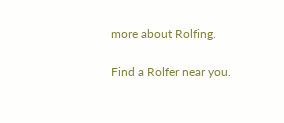more about Rolfing.

Find a Rolfer near you.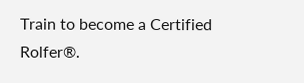Train to become a Certified Rolfer®.